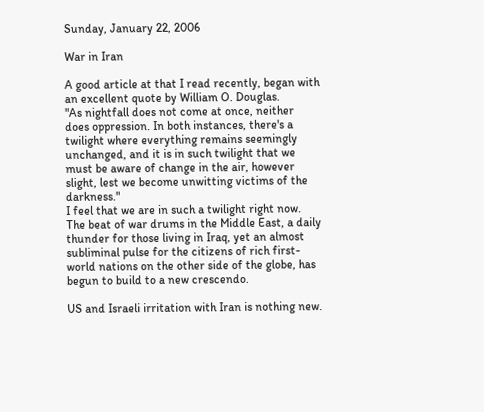Sunday, January 22, 2006

War in Iran

A good article at that I read recently, began with an excellent quote by William O. Douglas.
"As nightfall does not come at once, neither does oppression. In both instances, there's a twilight where everything remains seemingly unchanged, and it is in such twilight that we must be aware of change in the air, however slight, lest we become unwitting victims of the darkness."
I feel that we are in such a twilight right now. The beat of war drums in the Middle East, a daily thunder for those living in Iraq, yet an almost subliminal pulse for the citizens of rich first-world nations on the other side of the globe, has begun to build to a new crescendo.

US and Israeli irritation with Iran is nothing new.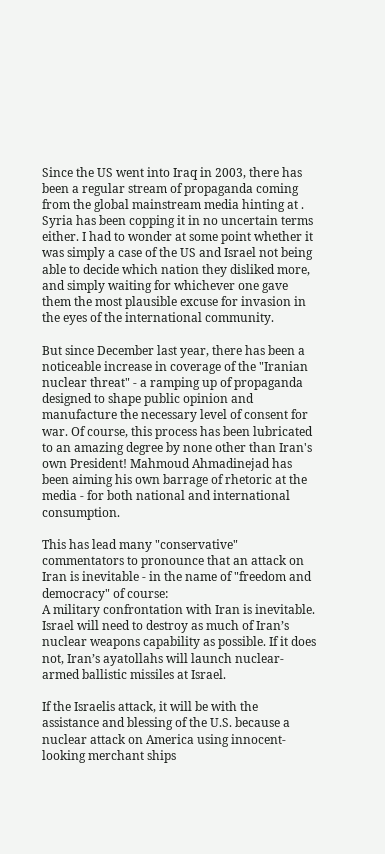Since the US went into Iraq in 2003, there has been a regular stream of propaganda coming from the global mainstream media hinting at . Syria has been copping it in no uncertain terms either. I had to wonder at some point whether it was simply a case of the US and Israel not being able to decide which nation they disliked more, and simply waiting for whichever one gave them the most plausible excuse for invasion in the eyes of the international community.

But since December last year, there has been a noticeable increase in coverage of the "Iranian nuclear threat" - a ramping up of propaganda designed to shape public opinion and manufacture the necessary level of consent for war. Of course, this process has been lubricated to an amazing degree by none other than Iran's own President! Mahmoud Ahmadinejad has been aiming his own barrage of rhetoric at the media - for both national and international consumption.

This has lead many "conservative" commentators to pronounce that an attack on Iran is inevitable - in the name of "freedom and democracy" of course:
A military confrontation with Iran is inevitable. Israel will need to destroy as much of Iran’s nuclear weapons capability as possible. If it does not, Iran’s ayatollahs will launch nuclear-armed ballistic missiles at Israel.

If the Israelis attack, it will be with the assistance and blessing of the U.S. because a nuclear attack on America using innocent-looking merchant ships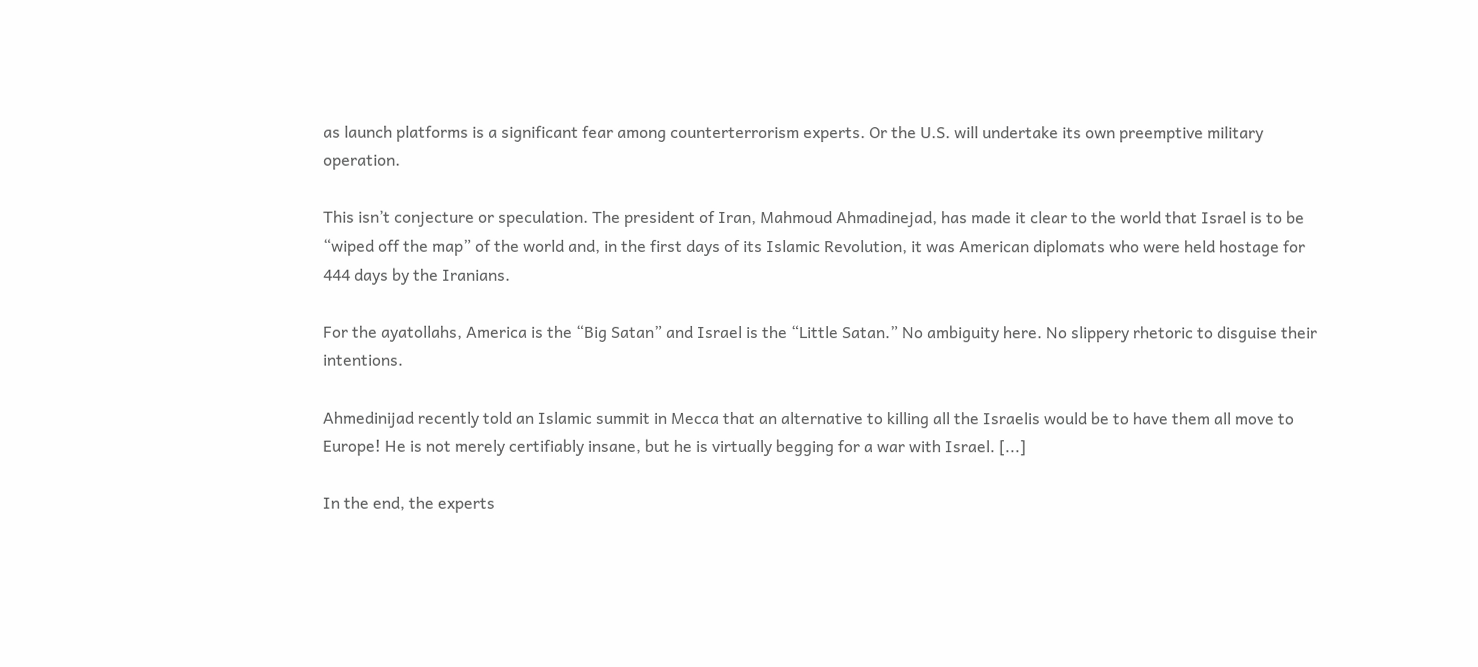as launch platforms is a significant fear among counterterrorism experts. Or the U.S. will undertake its own preemptive military operation.

This isn’t conjecture or speculation. The president of Iran, Mahmoud Ahmadinejad, has made it clear to the world that Israel is to be “wiped off the map” of the world and, in the first days of its Islamic Revolution, it was American diplomats who were held hostage for 444 days by the Iranians.

For the ayatollahs, America is the “Big Satan” and Israel is the “Little Satan.” No ambiguity here. No slippery rhetoric to disguise their intentions.

Ahmedinijad recently told an Islamic summit in Mecca that an alternative to killing all the Israelis would be to have them all move to Europe! He is not merely certifiably insane, but he is virtually begging for a war with Israel. [...]

In the end, the experts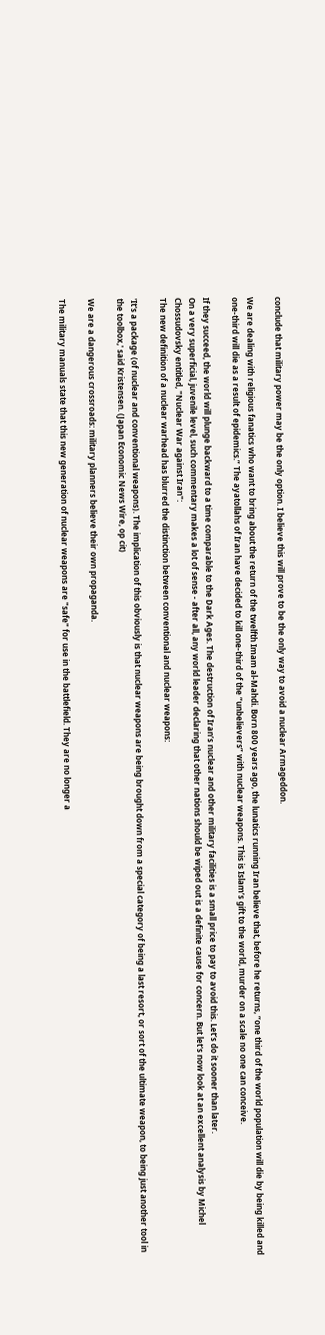conclude that military power may be the only option. I believe this will prove to be the only way to avoid a nuclear Armageddon.

We are dealing with religious fanatics who want to bring about the return of the twelfth Imam al-Mahdi. Born 800 years ago, the lunatics running Iran believe that, before he returns, “one third of the world population will die by being killed and one-third will die as a result of epidemics.” The ayatollahs of Iran have decided to kill one-third of the “unbelievers” with nuclear weapons. This is Islam’s gift to the world, murder on a scale no one can conceive.

If they succeed, the world will plunge backward to a time comparable to the Dark Ages. The destruction of Iran’s nuclear and other military facilities is a small price to pay to avoid this. Let’s do it sooner than later.
On a very superficial, juvenile level, such commentary makes a lot of sense - after all, any world leader declaring that other nations should be wiped out is a definite cause for concern. But let's now look at an excellent analysis by Michel Chossudovsky entitled, "Nuclear War against Iran":
The new definition of a nuclear warhead has blurred the distinction between conventional and nuclear weapons:

'It's a package (of nuclear and conventional weapons). The implication of this obviously is that nuclear weapons are being brought down from a special category of being a last resort, or sort of the ultimate weapon, to being just another tool in the toolbox,' said Kristensen. (Japan Economic News Wire, op cit)

We are a dangerous crossroads: military planners believe their own propaganda.

The military manuals state that this new generation of nuclear weapons are "safe" for use in the battlefield. They are no longer a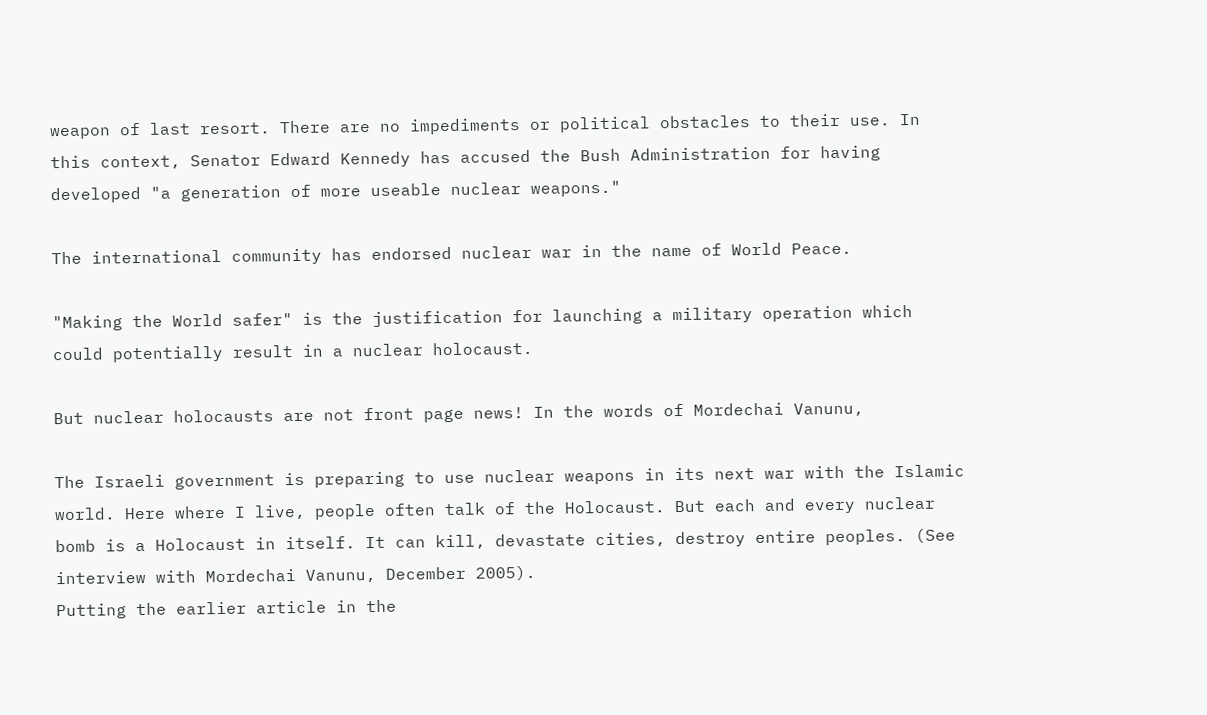weapon of last resort. There are no impediments or political obstacles to their use. In this context, Senator Edward Kennedy has accused the Bush Administration for having developed "a generation of more useable nuclear weapons."

The international community has endorsed nuclear war in the name of World Peace.

"Making the World safer" is the justification for launching a military operation which could potentially result in a nuclear holocaust.

But nuclear holocausts are not front page news! In the words of Mordechai Vanunu,

The Israeli government is preparing to use nuclear weapons in its next war with the Islamic world. Here where I live, people often talk of the Holocaust. But each and every nuclear bomb is a Holocaust in itself. It can kill, devastate cities, destroy entire peoples. (See interview with Mordechai Vanunu, December 2005).
Putting the earlier article in the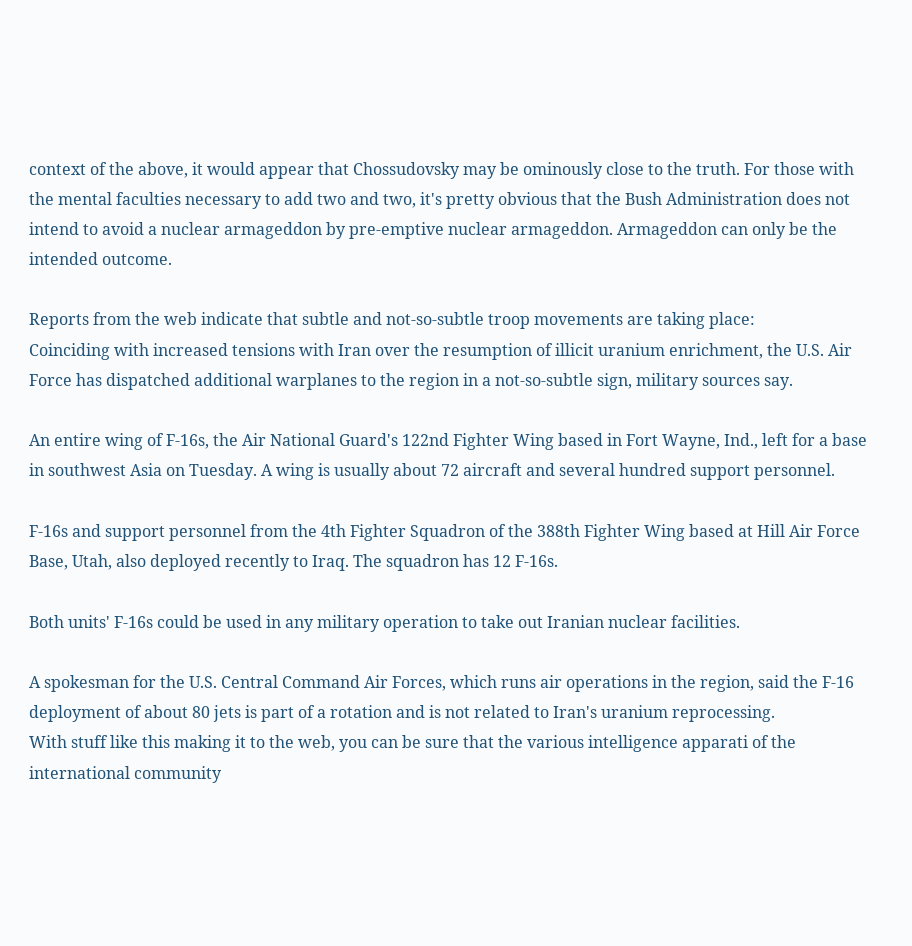context of the above, it would appear that Chossudovsky may be ominously close to the truth. For those with the mental faculties necessary to add two and two, it's pretty obvious that the Bush Administration does not intend to avoid a nuclear armageddon by pre-emptive nuclear armageddon. Armageddon can only be the intended outcome.

Reports from the web indicate that subtle and not-so-subtle troop movements are taking place:
Coinciding with increased tensions with Iran over the resumption of illicit uranium enrichment, the U.S. Air Force has dispatched additional warplanes to the region in a not-so-subtle sign, military sources say.

An entire wing of F-16s, the Air National Guard's 122nd Fighter Wing based in Fort Wayne, Ind., left for a base in southwest Asia on Tuesday. A wing is usually about 72 aircraft and several hundred support personnel.

F-16s and support personnel from the 4th Fighter Squadron of the 388th Fighter Wing based at Hill Air Force Base, Utah, also deployed recently to Iraq. The squadron has 12 F-16s.

Both units' F-16s could be used in any military operation to take out Iranian nuclear facilities.

A spokesman for the U.S. Central Command Air Forces, which runs air operations in the region, said the F-16 deployment of about 80 jets is part of a rotation and is not related to Iran's uranium reprocessing.
With stuff like this making it to the web, you can be sure that the various intelligence apparati of the international community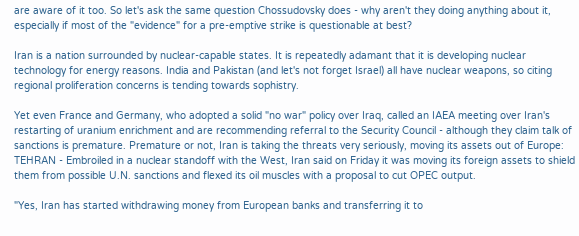are aware of it too. So let's ask the same question Chossudovsky does - why aren't they doing anything about it, especially if most of the "evidence" for a pre-emptive strike is questionable at best?

Iran is a nation surrounded by nuclear-capable states. It is repeatedly adamant that it is developing nuclear technology for energy reasons. India and Pakistan (and let's not forget Israel) all have nuclear weapons, so citing regional proliferation concerns is tending towards sophistry.

Yet even France and Germany, who adopted a solid "no war" policy over Iraq, called an IAEA meeting over Iran's restarting of uranium enrichment and are recommending referral to the Security Council - although they claim talk of sanctions is premature. Premature or not, Iran is taking the threats very seriously, moving its assets out of Europe:
TEHRAN - Embroiled in a nuclear standoff with the West, Iran said on Friday it was moving its foreign assets to shield them from possible U.N. sanctions and flexed its oil muscles with a proposal to cut OPEC output.

"Yes, Iran has started withdrawing money from European banks and transferring it to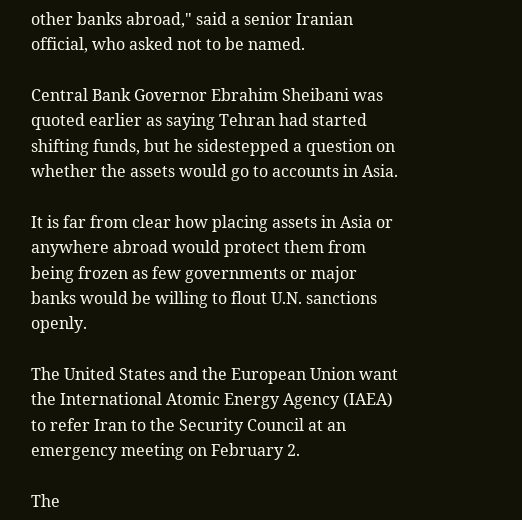other banks abroad," said a senior Iranian official, who asked not to be named.

Central Bank Governor Ebrahim Sheibani was quoted earlier as saying Tehran had started shifting funds, but he sidestepped a question on whether the assets would go to accounts in Asia.

It is far from clear how placing assets in Asia or anywhere abroad would protect them from being frozen as few governments or major banks would be willing to flout U.N. sanctions openly.

The United States and the European Union want the International Atomic Energy Agency (IAEA) to refer Iran to the Security Council at an emergency meeting on February 2.

The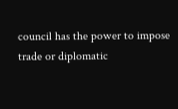council has the power to impose trade or diplomatic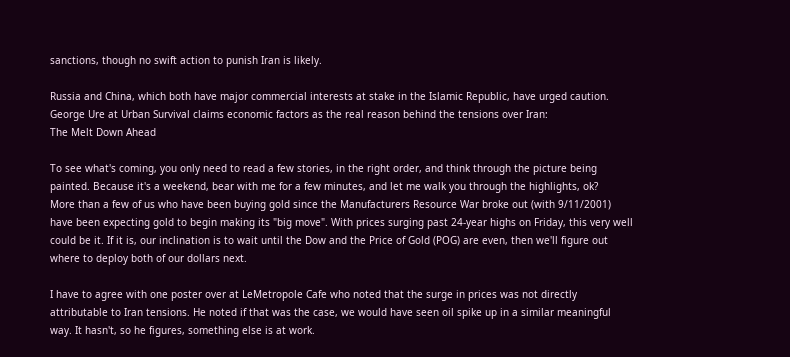sanctions, though no swift action to punish Iran is likely.

Russia and China, which both have major commercial interests at stake in the Islamic Republic, have urged caution.
George Ure at Urban Survival claims economic factors as the real reason behind the tensions over Iran:
The Melt Down Ahead

To see what's coming, you only need to read a few stories, in the right order, and think through the picture being painted. Because it's a weekend, bear with me for a few minutes, and let me walk you through the highlights, ok?
More than a few of us who have been buying gold since the Manufacturers Resource War broke out (with 9/11/2001) have been expecting gold to begin making its "big move". With prices surging past 24-year highs on Friday, this very well could be it. If it is, our inclination is to wait until the Dow and the Price of Gold (POG) are even, then we'll figure out where to deploy both of our dollars next.

I have to agree with one poster over at LeMetropole Cafe who noted that the surge in prices was not directly attributable to Iran tensions. He noted if that was the case, we would have seen oil spike up in a similar meaningful way. It hasn't, so he figures, something else is at work.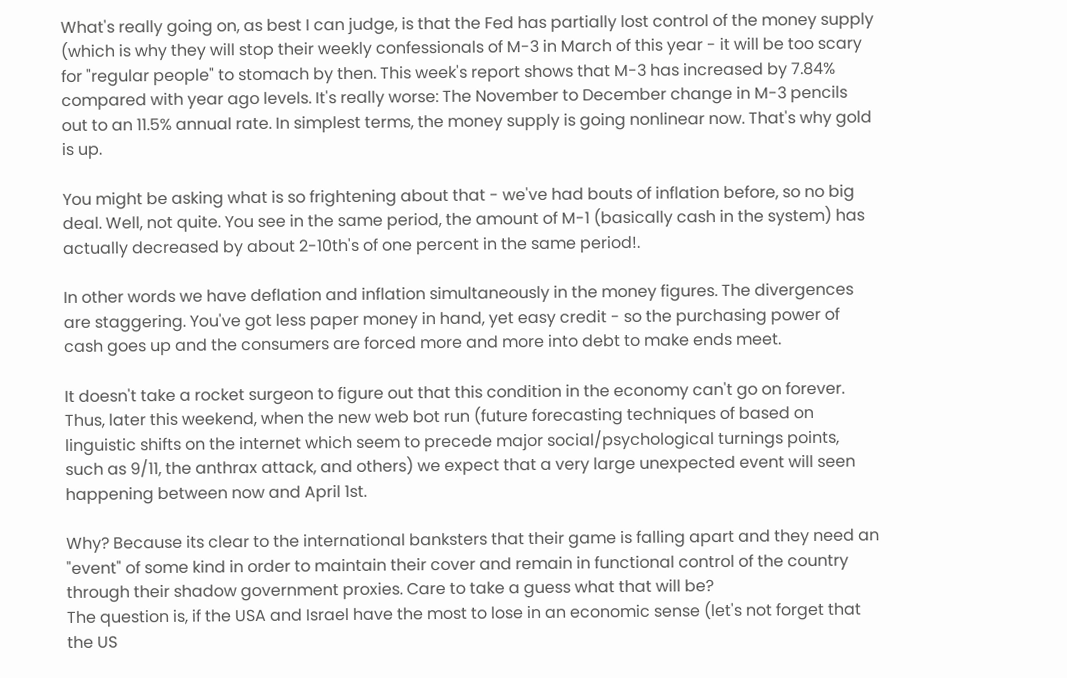What's really going on, as best I can judge, is that the Fed has partially lost control of the money supply (which is why they will stop their weekly confessionals of M-3 in March of this year - it will be too scary for "regular people" to stomach by then. This week's report shows that M-3 has increased by 7.84% compared with year ago levels. It's really worse: The November to December change in M-3 pencils out to an 11.5% annual rate. In simplest terms, the money supply is going nonlinear now. That's why gold is up.

You might be asking what is so frightening about that - we've had bouts of inflation before, so no big deal. Well, not quite. You see in the same period, the amount of M-1 (basically cash in the system) has actually decreased by about 2-10th's of one percent in the same period!.

In other words we have deflation and inflation simultaneously in the money figures. The divergences are staggering. You've got less paper money in hand, yet easy credit - so the purchasing power of cash goes up and the consumers are forced more and more into debt to make ends meet.

It doesn't take a rocket surgeon to figure out that this condition in the economy can't go on forever. Thus, later this weekend, when the new web bot run (future forecasting techniques of based on linguistic shifts on the internet which seem to precede major social/psychological turnings points, such as 9/11, the anthrax attack, and others) we expect that a very large unexpected event will seen happening between now and April 1st.

Why? Because its clear to the international banksters that their game is falling apart and they need an "event" of some kind in order to maintain their cover and remain in functional control of the country through their shadow government proxies. Care to take a guess what that will be?
The question is, if the USA and Israel have the most to lose in an economic sense (let's not forget that the US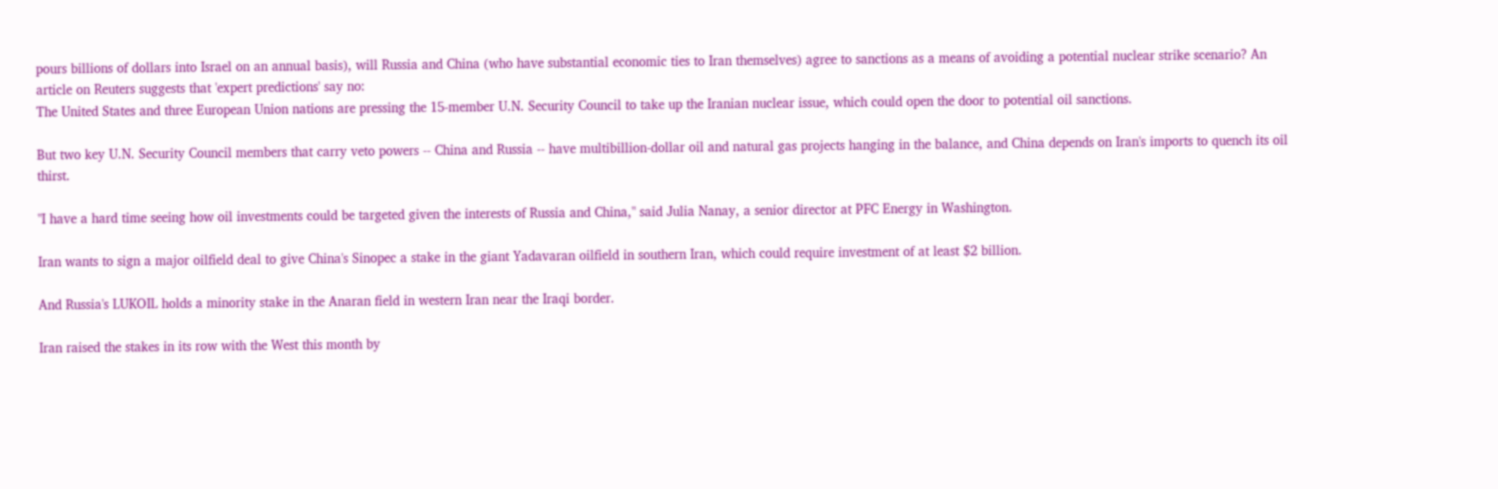pours billions of dollars into Israel on an annual basis), will Russia and China (who have substantial economic ties to Iran themselves) agree to sanctions as a means of avoiding a potential nuclear strike scenario? An article on Reuters suggests that 'expert predictions' say no:
The United States and three European Union nations are pressing the 15-member U.N. Security Council to take up the Iranian nuclear issue, which could open the door to potential oil sanctions.

But two key U.N. Security Council members that carry veto powers -- China and Russia -- have multibillion-dollar oil and natural gas projects hanging in the balance, and China depends on Iran's imports to quench its oil thirst.

"I have a hard time seeing how oil investments could be targeted given the interests of Russia and China," said Julia Nanay, a senior director at PFC Energy in Washington.

Iran wants to sign a major oilfield deal to give China's Sinopec a stake in the giant Yadavaran oilfield in southern Iran, which could require investment of at least $2 billion.

And Russia's LUKOIL holds a minority stake in the Anaran field in western Iran near the Iraqi border.

Iran raised the stakes in its row with the West this month by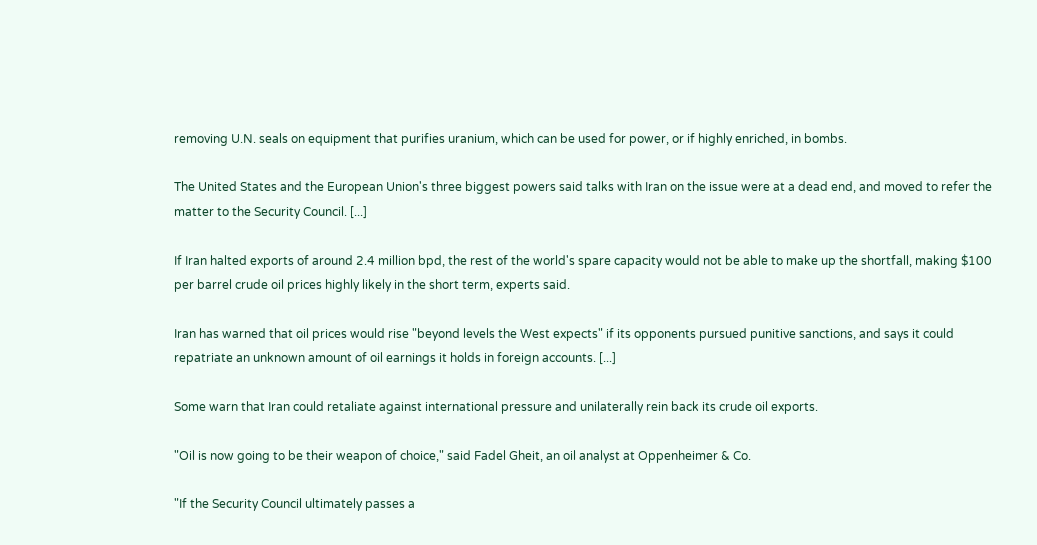removing U.N. seals on equipment that purifies uranium, which can be used for power, or if highly enriched, in bombs.

The United States and the European Union's three biggest powers said talks with Iran on the issue were at a dead end, and moved to refer the matter to the Security Council. [...]

If Iran halted exports of around 2.4 million bpd, the rest of the world's spare capacity would not be able to make up the shortfall, making $100 per barrel crude oil prices highly likely in the short term, experts said.

Iran has warned that oil prices would rise "beyond levels the West expects" if its opponents pursued punitive sanctions, and says it could repatriate an unknown amount of oil earnings it holds in foreign accounts. [...]

Some warn that Iran could retaliate against international pressure and unilaterally rein back its crude oil exports.

"Oil is now going to be their weapon of choice," said Fadel Gheit, an oil analyst at Oppenheimer & Co.

"If the Security Council ultimately passes a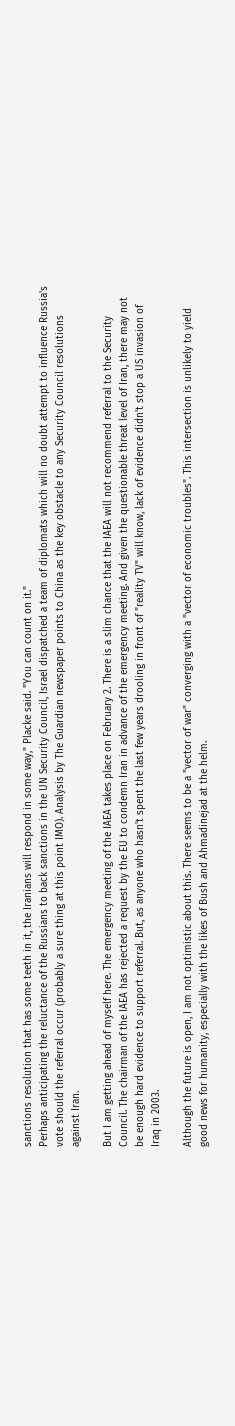sanctions resolution that has some teeth in it, the Iranians will respond in some way," Placke said. "You can count on it."
Perhaps anticipating the reluctance of the Russians to back sanctions in the UN Security Council, Israel dispatched a team of diplomats which will no doubt attempt to influence Russia's vote should the referral occur (probably a sure thing at this point IMO). Analysis by The Guardian newspaper points to China as the key obstacle to any Security Council resolutions against Iran.

But I am getting ahead of myself here. The emergency meeting of the IAEA takes place on February 2. There is a slim chance that the IAEA will not recommend referral to the Security Council. The chairman of the IAEA has rejected a request by the EU to condemn Iran in advance of the emergency meeting. And given the questionable threat level of Iran, there may not be enough hard evidence to support referral. But, as anyone who hasn't spent the last few years drooling in front of "reality TV" will know, lack of evidence didn't stop a US invasion of Iraq in 2003.

Although the future is open, I am not optimistic about this. There seems to be a "vector of war" converging with a "vector of economic troubles". This intersection is unlikely to yield good news for humanity, especially with the likes of Bush and Ahmadinejad at the helm.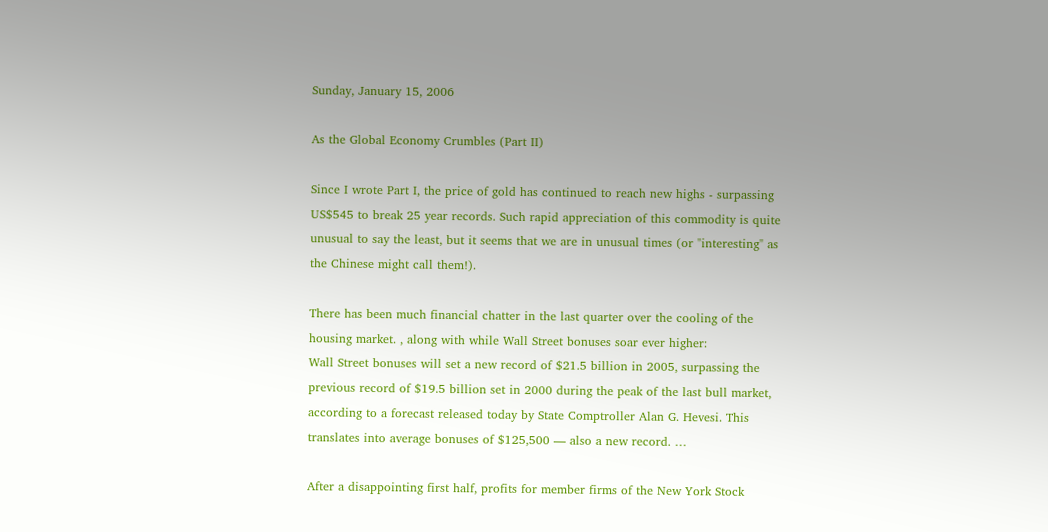Sunday, January 15, 2006

As the Global Economy Crumbles (Part II)

Since I wrote Part I, the price of gold has continued to reach new highs - surpassing US$545 to break 25 year records. Such rapid appreciation of this commodity is quite unusual to say the least, but it seems that we are in unusual times (or "interesting" as the Chinese might call them!).

There has been much financial chatter in the last quarter over the cooling of the housing market. , along with while Wall Street bonuses soar ever higher:
Wall Street bonuses will set a new record of $21.5 billion in 2005, surpassing the previous record of $19.5 billion set in 2000 during the peak of the last bull market, according to a forecast released today by State Comptroller Alan G. Hevesi. This translates into average bonuses of $125,500 — also a new record. …

After a disappointing first half, profits for member firms of the New York Stock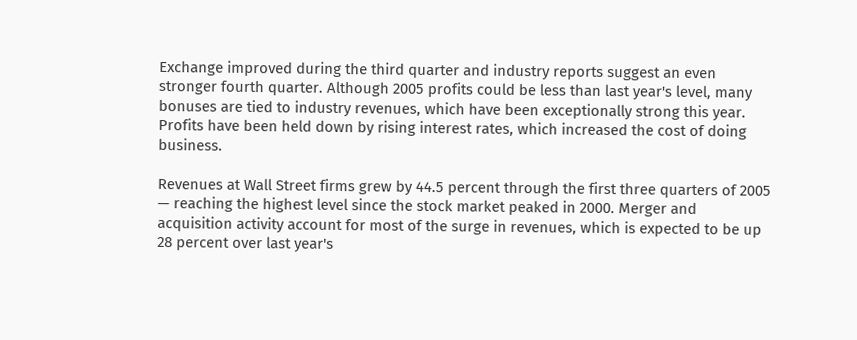Exchange improved during the third quarter and industry reports suggest an even stronger fourth quarter. Although 2005 profits could be less than last year's level, many bonuses are tied to industry revenues, which have been exceptionally strong this year. Profits have been held down by rising interest rates, which increased the cost of doing business.

Revenues at Wall Street firms grew by 44.5 percent through the first three quarters of 2005 — reaching the highest level since the stock market peaked in 2000. Merger and acquisition activity account for most of the surge in revenues, which is expected to be up 28 percent over last year's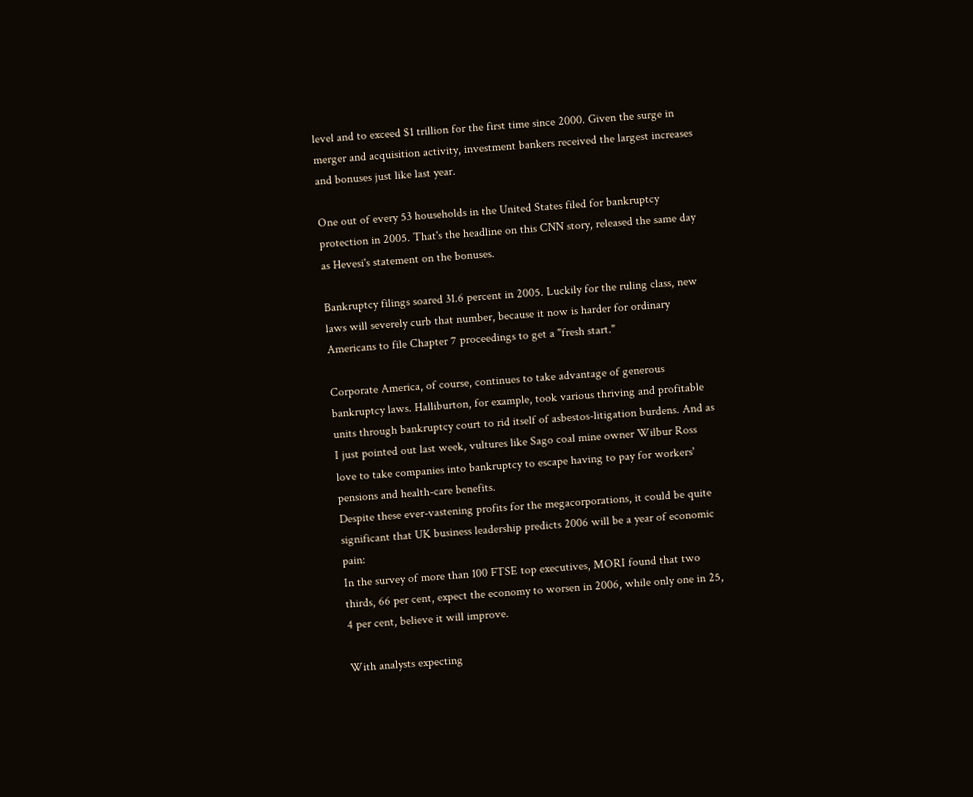level and to exceed $1 trillion for the first time since 2000. Given the surge in merger and acquisition activity, investment bankers received the largest increases and bonuses just like last year.

One out of every 53 households in the United States filed for bankruptcy protection in 2005. That's the headline on this CNN story, released the same day as Hevesi's statement on the bonuses.

Bankruptcy filings soared 31.6 percent in 2005. Luckily for the ruling class, new laws will severely curb that number, because it now is harder for ordinary Americans to file Chapter 7 proceedings to get a "fresh start."

Corporate America, of course, continues to take advantage of generous bankruptcy laws. Halliburton, for example, took various thriving and profitable units through bankruptcy court to rid itself of asbestos-litigation burdens. And as I just pointed out last week, vultures like Sago coal mine owner Wilbur Ross love to take companies into bankruptcy to escape having to pay for workers' pensions and health-care benefits.
Despite these ever-vastening profits for the megacorporations, it could be quite significant that UK business leadership predicts 2006 will be a year of economic pain:
In the survey of more than 100 FTSE top executives, MORI found that two thirds, 66 per cent, expect the economy to worsen in 2006, while only one in 25, 4 per cent, believe it will improve.

With analysts expecting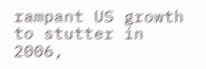rampant US growth to stutter in 2006,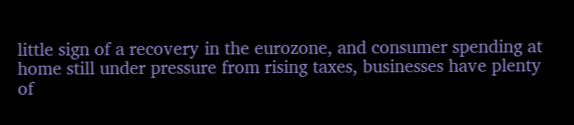little sign of a recovery in the eurozone, and consumer spending at home still under pressure from rising taxes, businesses have plenty of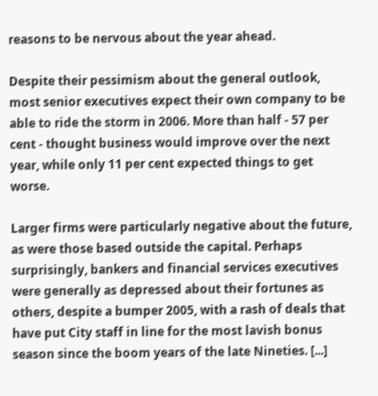reasons to be nervous about the year ahead.

Despite their pessimism about the general outlook, most senior executives expect their own company to be able to ride the storm in 2006. More than half - 57 per cent - thought business would improve over the next year, while only 11 per cent expected things to get worse.

Larger firms were particularly negative about the future, as were those based outside the capital. Perhaps surprisingly, bankers and financial services executives were generally as depressed about their fortunes as others, despite a bumper 2005, with a rash of deals that have put City staff in line for the most lavish bonus season since the boom years of the late Nineties. [...]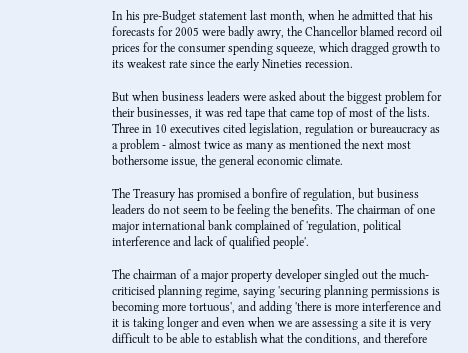In his pre-Budget statement last month, when he admitted that his forecasts for 2005 were badly awry, the Chancellor blamed record oil prices for the consumer spending squeeze, which dragged growth to its weakest rate since the early Nineties recession.

But when business leaders were asked about the biggest problem for their businesses, it was red tape that came top of most of the lists. Three in 10 executives cited legislation, regulation or bureaucracy as a problem - almost twice as many as mentioned the next most bothersome issue, the general economic climate.

The Treasury has promised a bonfire of regulation, but business leaders do not seem to be feeling the benefits. The chairman of one major international bank complained of 'regulation, political interference and lack of qualified people'.

The chairman of a major property developer singled out the much-criticised planning regime, saying 'securing planning permissions is becoming more tortuous', and adding 'there is more interference and it is taking longer and even when we are assessing a site it is very difficult to be able to establish what the conditions, and therefore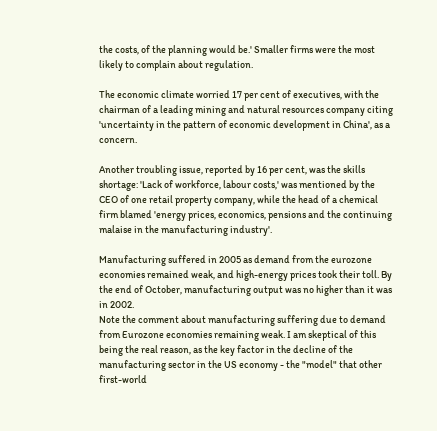the costs, of the planning would be.' Smaller firms were the most likely to complain about regulation.

The economic climate worried 17 per cent of executives, with the chairman of a leading mining and natural resources company citing 'uncertainty in the pattern of economic development in China', as a concern.

Another troubling issue, reported by 16 per cent, was the skills shortage: 'Lack of workforce, labour costs,' was mentioned by the CEO of one retail property company, while the head of a chemical firm blamed 'energy prices, economics, pensions and the continuing malaise in the manufacturing industry'.

Manufacturing suffered in 2005 as demand from the eurozone economies remained weak, and high-energy prices took their toll. By the end of October, manufacturing output was no higher than it was in 2002.
Note the comment about manufacturing suffering due to demand from Eurozone economies remaining weak. I am skeptical of this being the real reason, as the key factor in the decline of the manufacturing sector in the US economy - the "model" that other first-world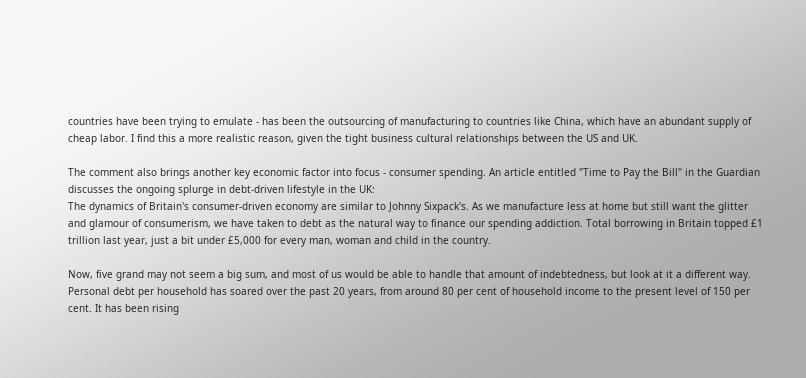countries have been trying to emulate - has been the outsourcing of manufacturing to countries like China, which have an abundant supply of cheap labor. I find this a more realistic reason, given the tight business cultural relationships between the US and UK.

The comment also brings another key economic factor into focus - consumer spending. An article entitled "Time to Pay the Bill" in the Guardian discusses the ongoing splurge in debt-driven lifestyle in the UK:
The dynamics of Britain's consumer-driven economy are similar to Johnny Sixpack's. As we manufacture less at home but still want the glitter and glamour of consumerism, we have taken to debt as the natural way to finance our spending addiction. Total borrowing in Britain topped £1 trillion last year, just a bit under £5,000 for every man, woman and child in the country.

Now, five grand may not seem a big sum, and most of us would be able to handle that amount of indebtedness, but look at it a different way. Personal debt per household has soared over the past 20 years, from around 80 per cent of household income to the present level of 150 per cent. It has been rising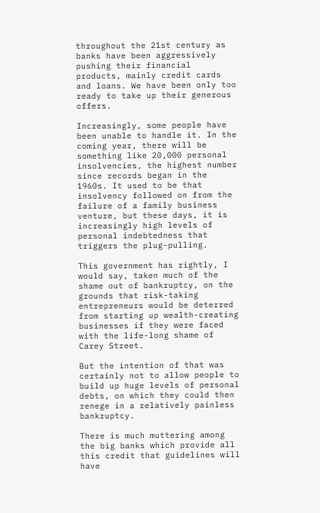throughout the 21st century as banks have been aggressively pushing their financial products, mainly credit cards and loans. We have been only too ready to take up their generous offers.

Increasingly, some people have been unable to handle it. In the coming year, there will be something like 20,000 personal insolvencies, the highest number since records began in the 1960s. It used to be that insolvency followed on from the failure of a family business venture, but these days, it is increasingly high levels of personal indebtedness that triggers the plug-pulling.

This government has rightly, I would say, taken much of the shame out of bankruptcy, on the grounds that risk-taking entrepreneurs would be deterred from starting up wealth-creating businesses if they were faced with the life-long shame of Carey Street.

But the intention of that was certainly not to allow people to build up huge levels of personal debts, on which they could then renege in a relatively painless bankruptcy.

There is much muttering among the big banks which provide all this credit that guidelines will have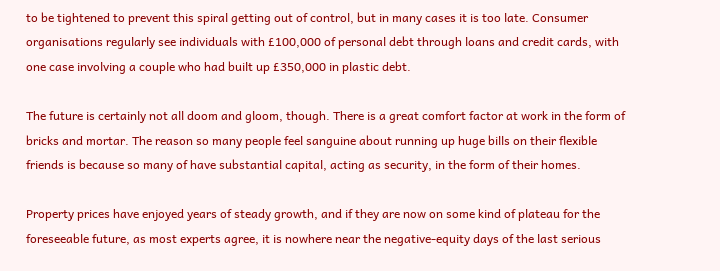to be tightened to prevent this spiral getting out of control, but in many cases it is too late. Consumer organisations regularly see individuals with £100,000 of personal debt through loans and credit cards, with one case involving a couple who had built up £350,000 in plastic debt.

The future is certainly not all doom and gloom, though. There is a great comfort factor at work in the form of bricks and mortar. The reason so many people feel sanguine about running up huge bills on their flexible friends is because so many of have substantial capital, acting as security, in the form of their homes.

Property prices have enjoyed years of steady growth, and if they are now on some kind of plateau for the foreseeable future, as most experts agree, it is nowhere near the negative-equity days of the last serious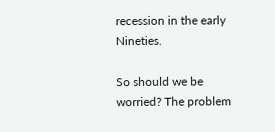recession in the early Nineties.

So should we be worried? The problem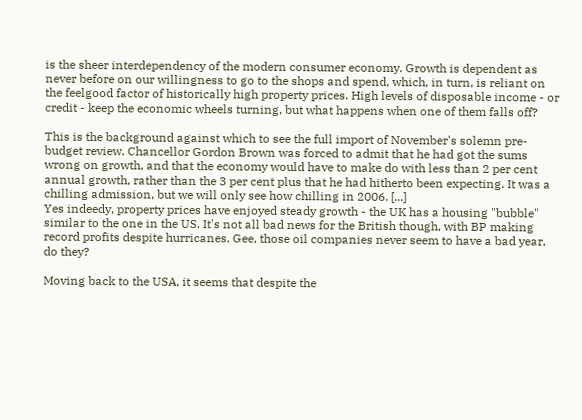is the sheer interdependency of the modern consumer economy. Growth is dependent as never before on our willingness to go to the shops and spend, which, in turn, is reliant on the feelgood factor of historically high property prices. High levels of disposable income - or credit - keep the economic wheels turning, but what happens when one of them falls off?

This is the background against which to see the full import of November's solemn pre-budget review. Chancellor Gordon Brown was forced to admit that he had got the sums wrong on growth, and that the economy would have to make do with less than 2 per cent annual growth, rather than the 3 per cent plus that he had hitherto been expecting. It was a chilling admission, but we will only see how chilling in 2006. [...]
Yes indeedy, property prices have enjoyed steady growth - the UK has a housing "bubble" similar to the one in the US. It's not all bad news for the British though, with BP making record profits despite hurricanes. Gee, those oil companies never seem to have a bad year, do they?

Moving back to the USA, it seems that despite the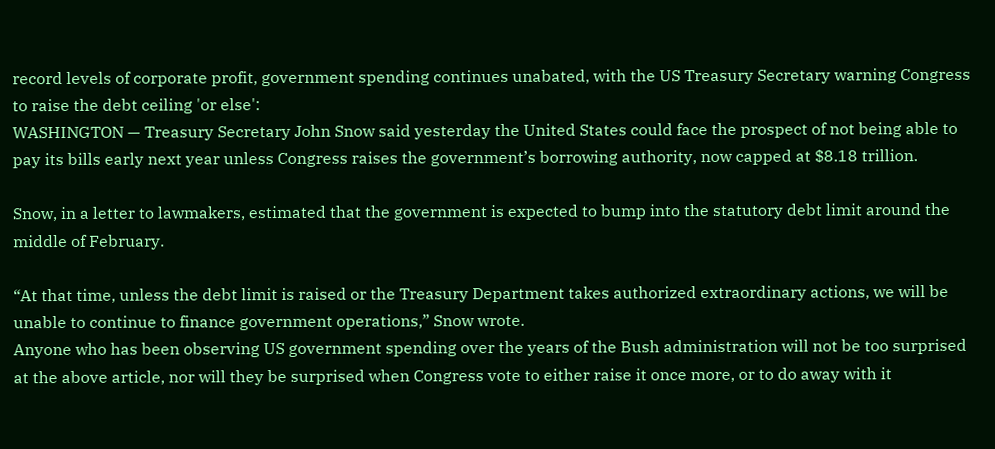record levels of corporate profit, government spending continues unabated, with the US Treasury Secretary warning Congress to raise the debt ceiling 'or else':
WASHINGTON — Treasury Secretary John Snow said yesterday the United States could face the prospect of not being able to pay its bills early next year unless Congress raises the government’s borrowing authority, now capped at $8.18 trillion.

Snow, in a letter to lawmakers, estimated that the government is expected to bump into the statutory debt limit around the middle of February.

“At that time, unless the debt limit is raised or the Treasury Department takes authorized extraordinary actions, we will be unable to continue to finance government operations,” Snow wrote.
Anyone who has been observing US government spending over the years of the Bush administration will not be too surprised at the above article, nor will they be surprised when Congress vote to either raise it once more, or to do away with it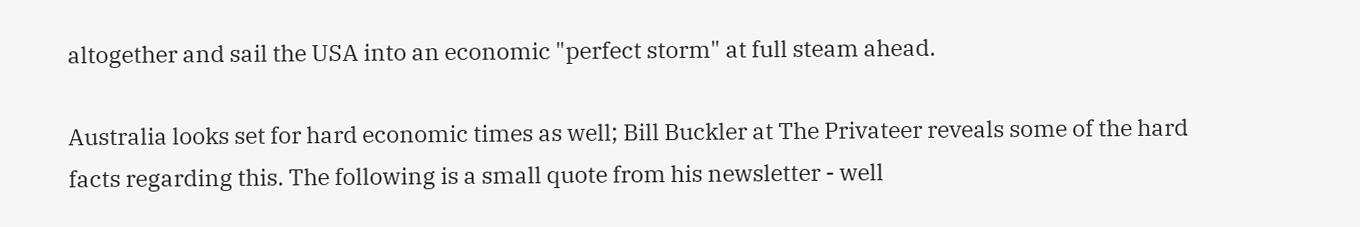altogether and sail the USA into an economic "perfect storm" at full steam ahead.

Australia looks set for hard economic times as well; Bill Buckler at The Privateer reveals some of the hard facts regarding this. The following is a small quote from his newsletter - well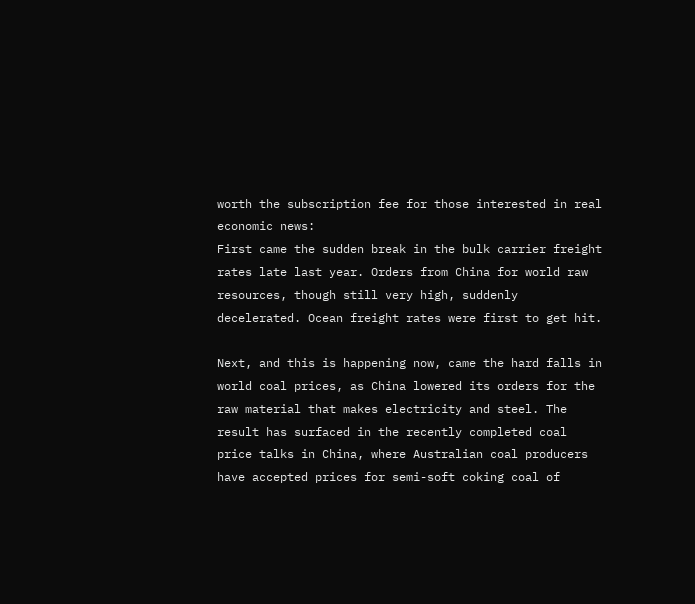worth the subscription fee for those interested in real economic news:
First came the sudden break in the bulk carrier freight rates late last year. Orders from China for world raw resources, though still very high, suddenly decelerated. Ocean freight rates were first to get hit.

Next, and this is happening now, came the hard falls in world coal prices, as China lowered its orders for the raw material that makes electricity and steel. The result has surfaced in the recently completed coal price talks in China, where Australian coal producers have accepted prices for semi-soft coking coal of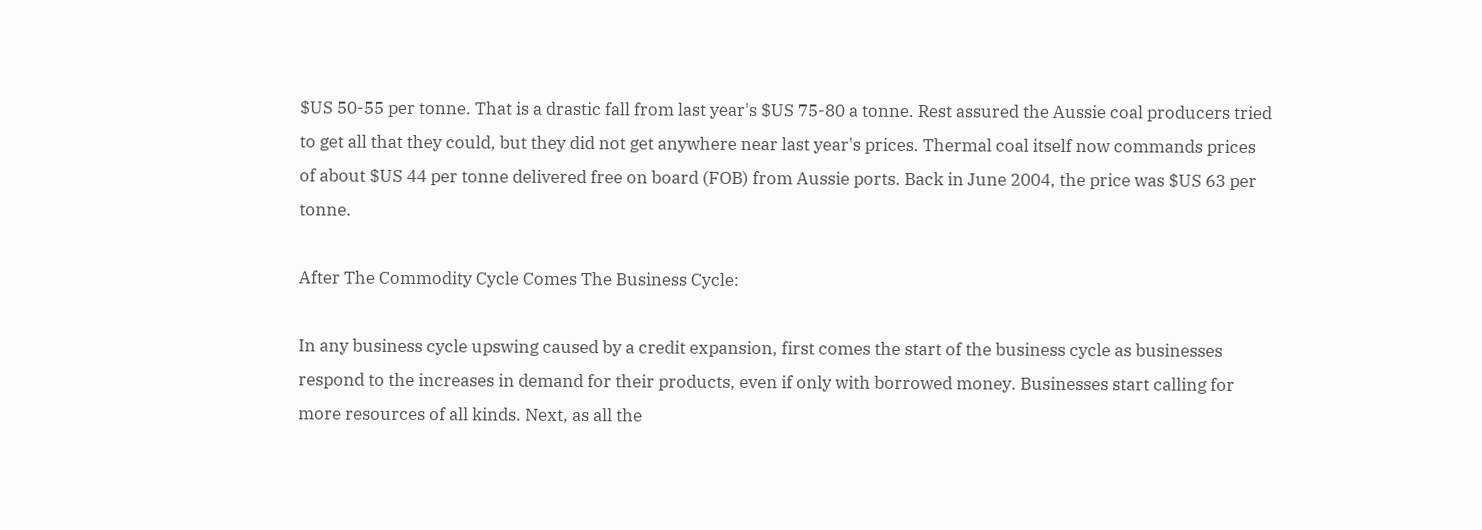$US 50-55 per tonne. That is a drastic fall from last year's $US 75-80 a tonne. Rest assured the Aussie coal producers tried to get all that they could, but they did not get anywhere near last year's prices. Thermal coal itself now commands prices of about $US 44 per tonne delivered free on board (FOB) from Aussie ports. Back in June 2004, the price was $US 63 per tonne.

After The Commodity Cycle Comes The Business Cycle:

In any business cycle upswing caused by a credit expansion, first comes the start of the business cycle as businesses respond to the increases in demand for their products, even if only with borrowed money. Businesses start calling for more resources of all kinds. Next, as all the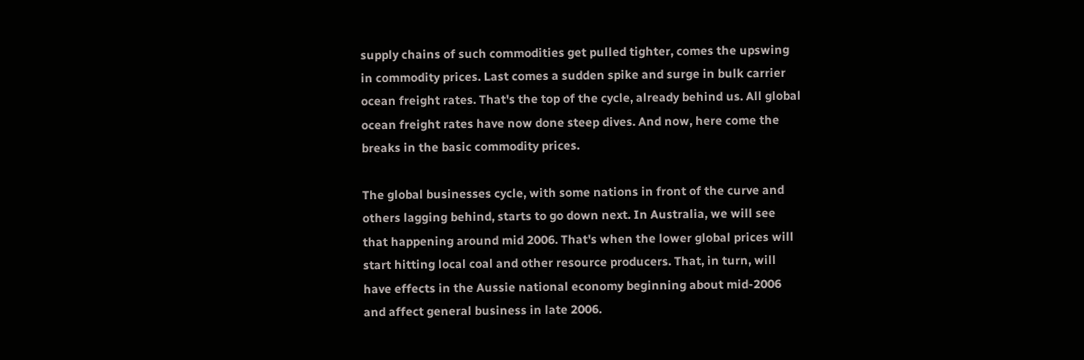supply chains of such commodities get pulled tighter, comes the upswing in commodity prices. Last comes a sudden spike and surge in bulk carrier ocean freight rates. That's the top of the cycle, already behind us. All global ocean freight rates have now done steep dives. And now, here come the breaks in the basic commodity prices.

The global businesses cycle, with some nations in front of the curve and others lagging behind, starts to go down next. In Australia, we will see that happening around mid 2006. That's when the lower global prices will start hitting local coal and other resource producers. That, in turn, will have effects in the Aussie national economy beginning about mid-2006 and affect general business in late 2006.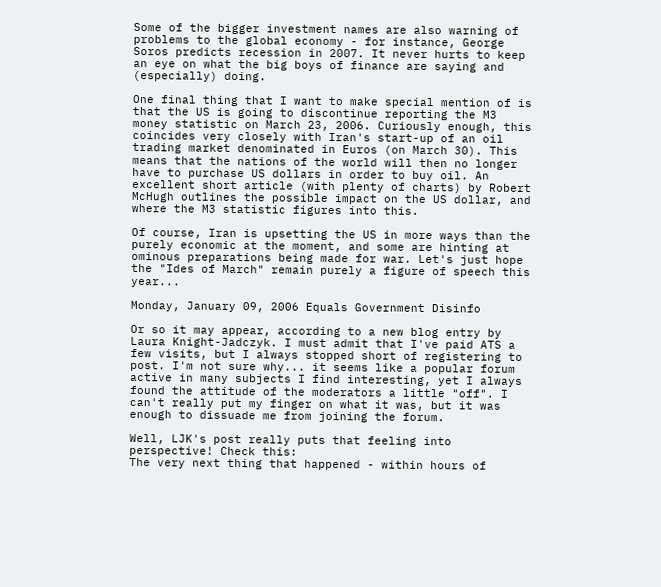Some of the bigger investment names are also warning of problems to the global economy - for instance, George Soros predicts recession in 2007. It never hurts to keep an eye on what the big boys of finance are saying and (especially) doing.

One final thing that I want to make special mention of is that the US is going to discontinue reporting the M3 money statistic on March 23, 2006. Curiously enough, this coincides very closely with Iran's start-up of an oil trading market denominated in Euros (on March 30). This means that the nations of the world will then no longer have to purchase US dollars in order to buy oil. An excellent short article (with plenty of charts) by Robert McHugh outlines the possible impact on the US dollar, and where the M3 statistic figures into this.

Of course, Iran is upsetting the US in more ways than the purely economic at the moment, and some are hinting at ominous preparations being made for war. Let's just hope the "Ides of March" remain purely a figure of speech this year...

Monday, January 09, 2006 Equals Government Disinfo

Or so it may appear, according to a new blog entry by Laura Knight-Jadczyk. I must admit that I've paid ATS a few visits, but I always stopped short of registering to post. I'm not sure why... it seems like a popular forum active in many subjects I find interesting, yet I always found the attitude of the moderators a little "off". I can't really put my finger on what it was, but it was enough to dissuade me from joining the forum.

Well, LJK's post really puts that feeling into perspective! Check this:
The very next thing that happened - within hours of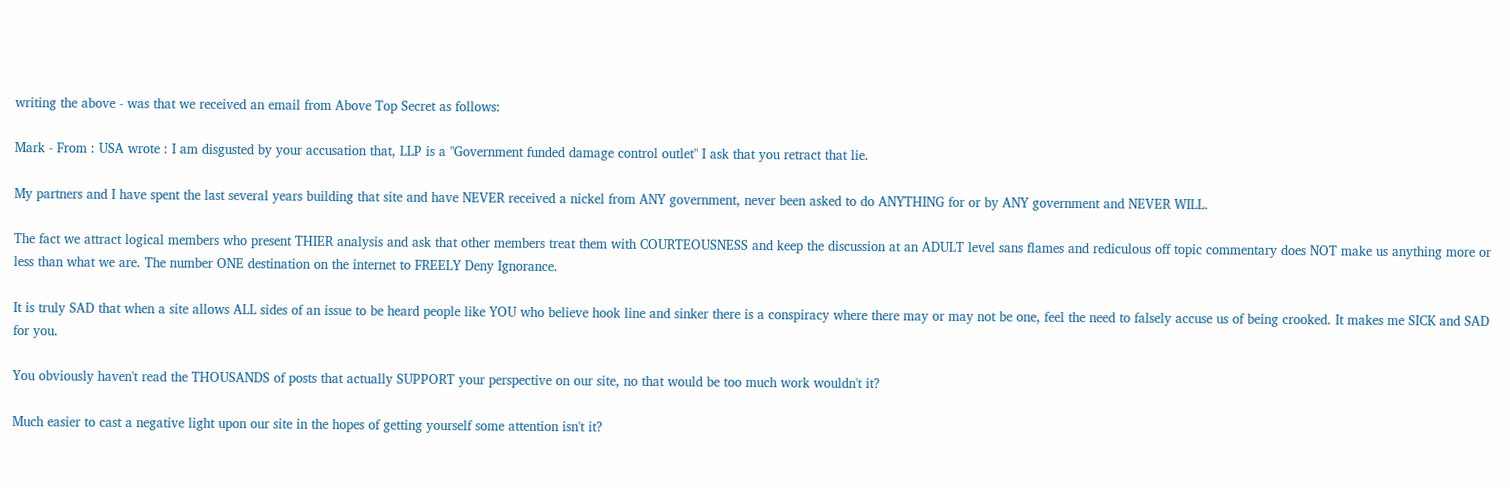writing the above - was that we received an email from Above Top Secret as follows:

Mark - From : USA wrote : I am disgusted by your accusation that, LLP is a "Government funded damage control outlet" I ask that you retract that lie.

My partners and I have spent the last several years building that site and have NEVER received a nickel from ANY government, never been asked to do ANYTHING for or by ANY government and NEVER WILL.

The fact we attract logical members who present THIER analysis and ask that other members treat them with COURTEOUSNESS and keep the discussion at an ADULT level sans flames and rediculous off topic commentary does NOT make us anything more or less than what we are. The number ONE destination on the internet to FREELY Deny Ignorance.

It is truly SAD that when a site allows ALL sides of an issue to be heard people like YOU who believe hook line and sinker there is a conspiracy where there may or may not be one, feel the need to falsely accuse us of being crooked. It makes me SICK and SAD for you.

You obviously haven't read the THOUSANDS of posts that actually SUPPORT your perspective on our site, no that would be too much work wouldn't it?

Much easier to cast a negative light upon our site in the hopes of getting yourself some attention isn't it?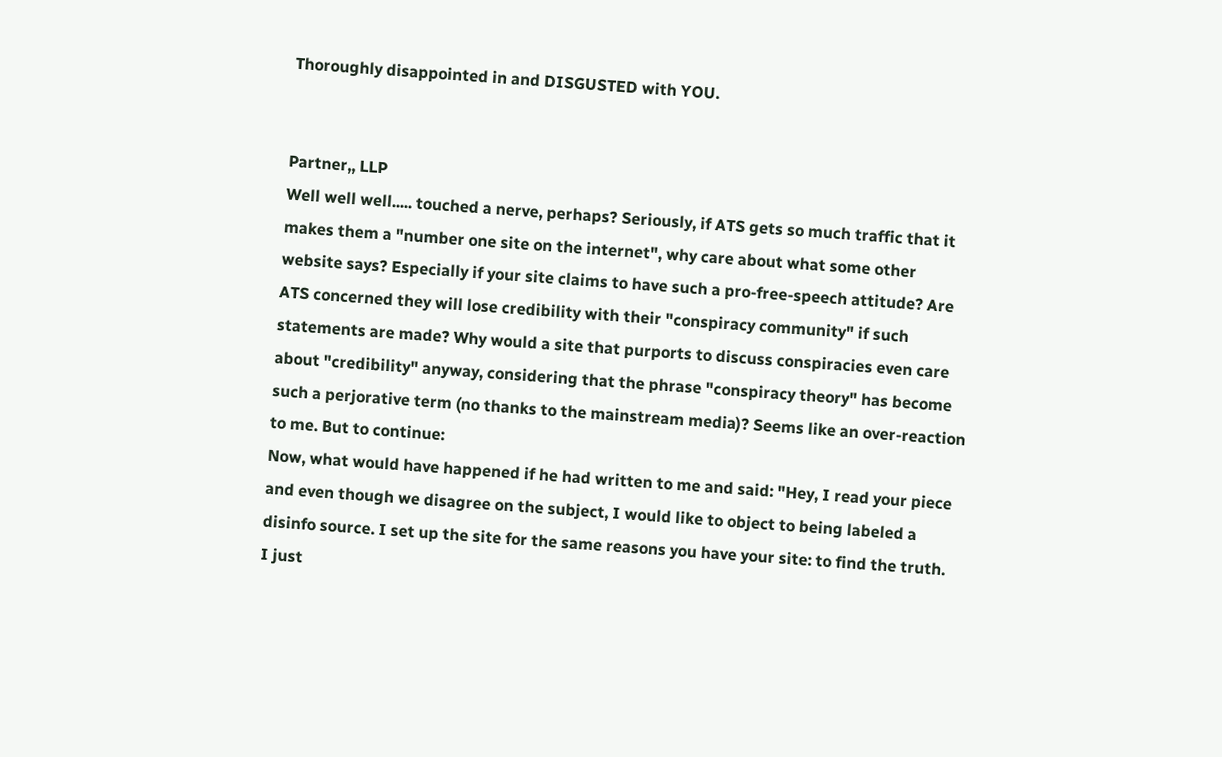Thoroughly disappointed in and DISGUSTED with YOU.


Partner,, LLP
Well well well..... touched a nerve, perhaps? Seriously, if ATS gets so much traffic that it makes them a "number one site on the internet", why care about what some other website says? Especially if your site claims to have such a pro-free-speech attitude? Are ATS concerned they will lose credibility with their "conspiracy community" if such statements are made? Why would a site that purports to discuss conspiracies even care about "credibility" anyway, considering that the phrase "conspiracy theory" has become such a perjorative term (no thanks to the mainstream media)? Seems like an over-reaction to me. But to continue:
Now, what would have happened if he had written to me and said: "Hey, I read your piece and even though we disagree on the subject, I would like to object to being labeled a disinfo source. I set up the site for the same reasons you have your site: to find the truth. I just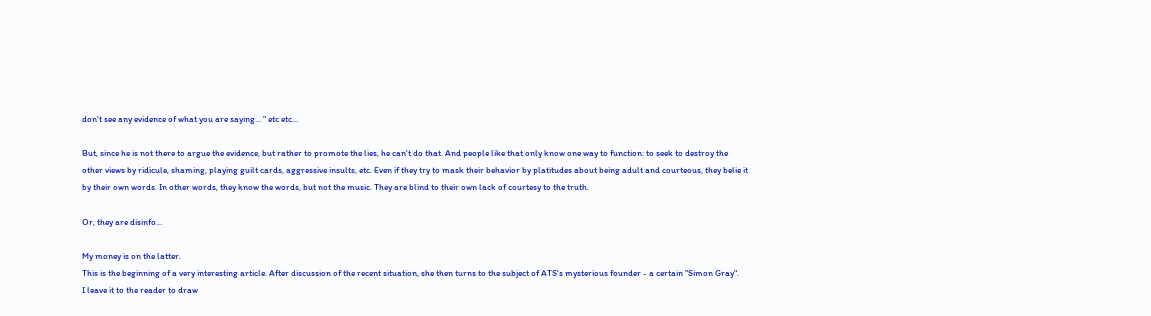don't see any evidence of what you are saying... " etc etc...

But, since he is not there to argue the evidence, but rather to promote the lies, he can't do that. And people like that only know one way to function: to seek to destroy the other views by ridicule, shaming, playing guilt cards, aggressive insults, etc. Even if they try to mask their behavior by platitudes about being adult and courteous, they belie it by their own words. In other words, they know the words, but not the music. They are blind to their own lack of courtesy to the truth.

Or, they are disinfo...

My money is on the latter.
This is the beginning of a very interesting article. After discussion of the recent situation, she then turns to the subject of ATS's mysterious founder - a certain "Simon Gray".
I leave it to the reader to draw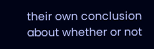their own conclusion about whether or not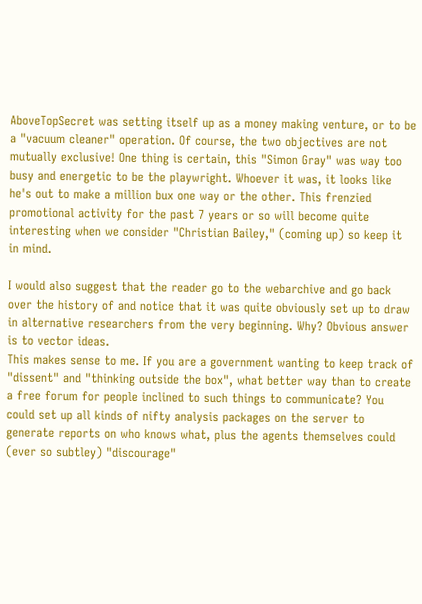AboveTopSecret was setting itself up as a money making venture, or to be a "vacuum cleaner" operation. Of course, the two objectives are not mutually exclusive! One thing is certain, this "Simon Gray" was way too busy and energetic to be the playwright. Whoever it was, it looks like he's out to make a million bux one way or the other. This frenzied promotional activity for the past 7 years or so will become quite interesting when we consider "Christian Bailey," (coming up) so keep it in mind.

I would also suggest that the reader go to the webarchive and go back over the history of and notice that it was quite obviously set up to draw in alternative researchers from the very beginning. Why? Obvious answer is to vector ideas.
This makes sense to me. If you are a government wanting to keep track of "dissent" and "thinking outside the box", what better way than to create a free forum for people inclined to such things to communicate? You could set up all kinds of nifty analysis packages on the server to generate reports on who knows what, plus the agents themselves could (ever so subtley) "discourage"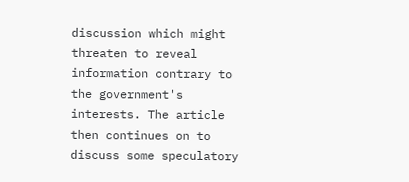discussion which might threaten to reveal information contrary to the government's interests. The article then continues on to discuss some speculatory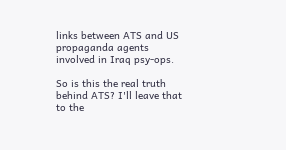links between ATS and US propaganda agents involved in Iraq psy-ops.

So is this the real truth behind ATS? I'll leave that to the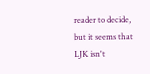reader to decide, but it seems that LJK isn't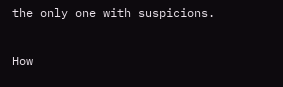the only one with suspicions.

How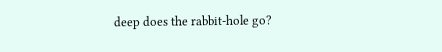deep does the rabbit-hole go?